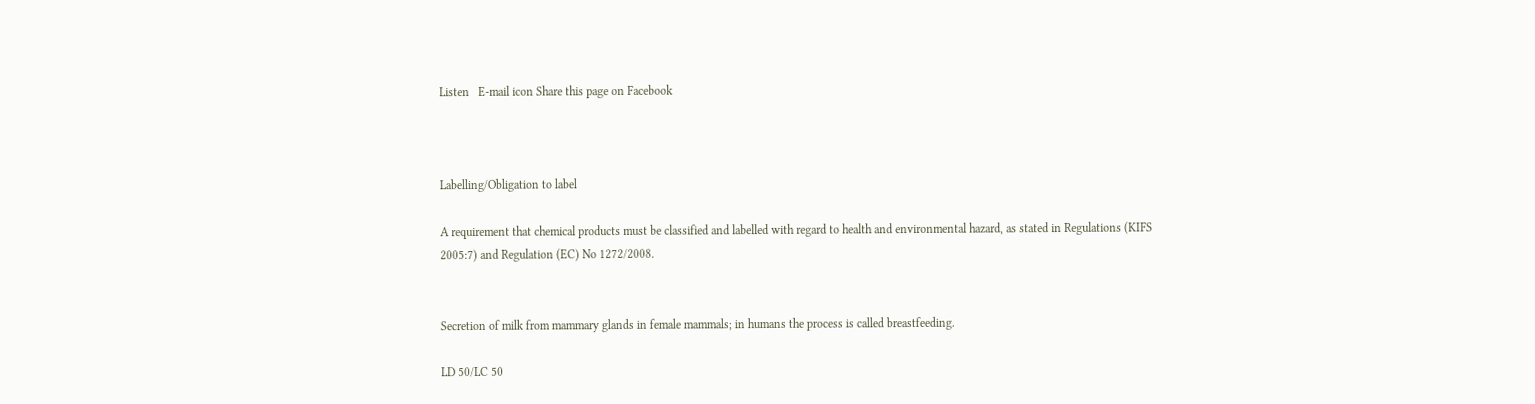Listen   E-mail icon Share this page on Facebook



Labelling/Obligation to label

A requirement that chemical products must be classified and labelled with regard to health and environmental hazard, as stated in Regulations (KIFS 2005:7) and Regulation (EC) No 1272/2008.


Secretion of milk from mammary glands in female mammals; in humans the process is called breastfeeding.

LD 50/LC 50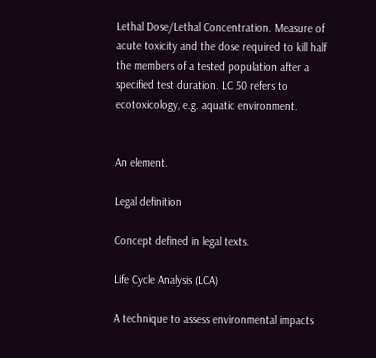Lethal Dose/Lethal Concentration. Measure of acute toxicity and the dose required to kill half the members of a tested population after a specified test duration. LC 50 refers to ecotoxicology, e.g. aquatic environment.


An element.

Legal definition

Concept defined in legal texts.

Life Cycle Analysis (LCA)

A technique to assess environmental impacts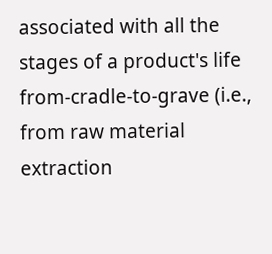associated with all the stages of a product's life from-cradle-to-grave (i.e., from raw material extraction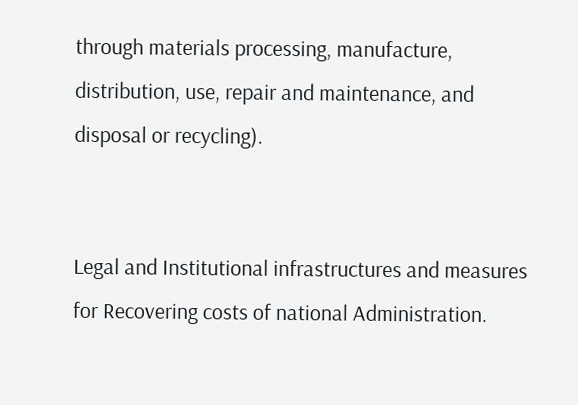through materials processing, manufacture, distribution, use, repair and maintenance, and disposal or recycling).


Legal and Institutional infrastructures and measures for Recovering costs of national Administration.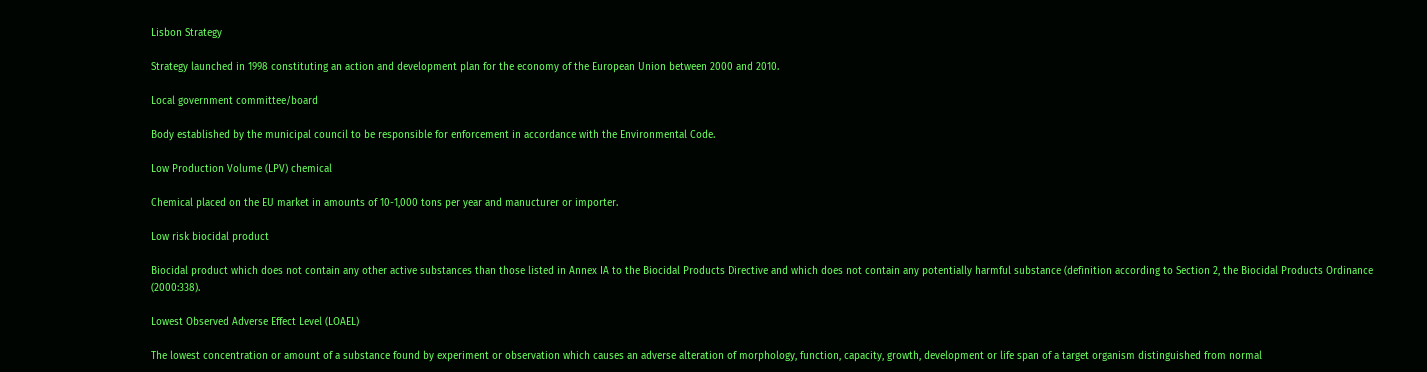Lisbon Strategy

Strategy launched in 1998 constituting an action and development plan for the economy of the European Union between 2000 and 2010.

Local government committee/board

Body established by the municipal council to be responsible for enforcement in accordance with the Environmental Code.

Low Production Volume (LPV) chemical

Chemical placed on the EU market in amounts of 10-1,000 tons per year and manucturer or importer.

Low risk biocidal product

Biocidal product which does not contain any other active substances than those listed in Annex IA to the Biocidal Products Directive and which does not contain any potentially harmful substance (definition according to Section 2, the Biocidal Products Ordinance (2000:338).

Lowest Observed Adverse Effect Level (LOAEL)

The lowest concentration or amount of a substance found by experiment or observation which causes an adverse alteration of morphology, function, capacity, growth, development or life span of a target organism distinguished from normal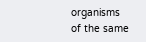organisms of the same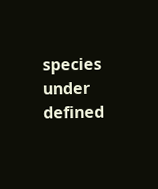species under defined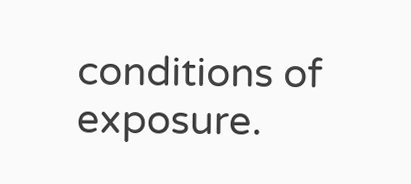conditions of exposure.